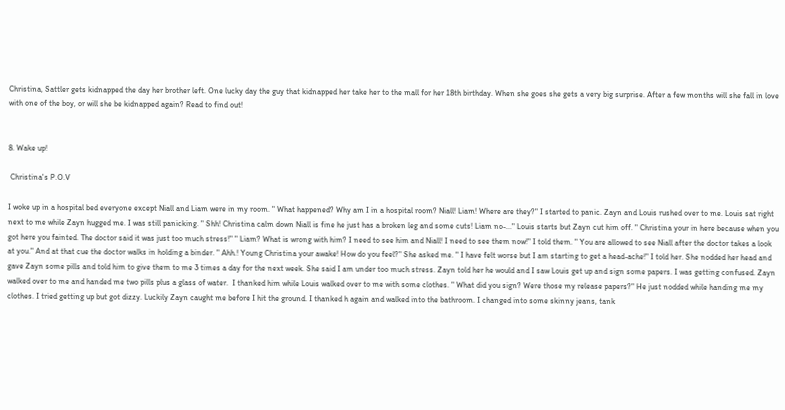Christina, Sattler gets kidnapped the day her brother left. One lucky day the guy that kidnapped her take her to the mall for her 18th birthday. When she goes she gets a very big surprise. After a few months will she fall in love with one of the boy, or will she be kidnapped again? Read to find out!


8. Wake up!

 Christina's P.O.V

I woke up in a hospital bed everyone except Niall and Liam were in my room. " What happened? Why am I in a hospital room? Niall! Liam! Where are they?" I started to panic. Zayn and Louis rushed over to me. Louis sat right next to me while Zayn hugged me. I was still panicking. " Shh! Christina calm down Niall is fine he just has a broken leg and some cuts! Liam no-..." Louis starts but Zayn cut him off. " Christina your in here because when you got here you fainted. The doctor said it was just too much stress!" " Liam? What is wrong with him? I need to see him and Niall! I need to see them now!" I told them. " You are allowed to see Niall after the doctor takes a look at you." And at that cue the doctor walks in holding a binder. " Ahh.! Young Christina your awake! How do you feel?" She asked me. " I have felt worse but I am starting to get a head-ache!" I told her. She nodded her head and gave Zayn some pills and told him to give them to me 3 times a day for the next week. She said I am under too much stress. Zayn told her he would and I saw Louis get up and sign some papers. I was getting confused. Zayn walked over to me and handed me two pills plus a glass of water.  I thanked him while Louis walked over to me with some clothes. " What did you sign? Were those my release papers?" He just nodded while handing me my clothes. I tried getting up but got dizzy. Luckily Zayn caught me before I hit the ground. I thanked h again and walked into the bathroom. I changed into some skinny jeans, tank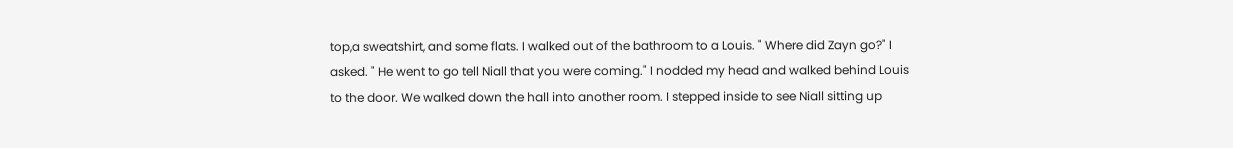top,a sweatshirt, and some flats. I walked out of the bathroom to a Louis. " Where did Zayn go?" I asked. " He went to go tell Niall that you were coming." I nodded my head and walked behind Louis to the door. We walked down the hall into another room. I stepped inside to see Niall sitting up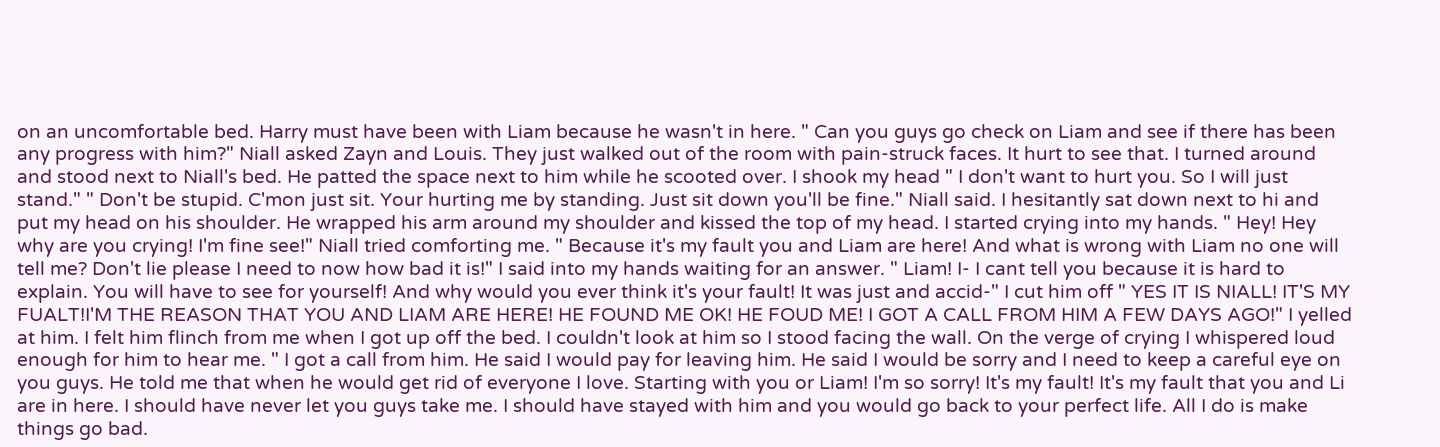on an uncomfortable bed. Harry must have been with Liam because he wasn't in here. " Can you guys go check on Liam and see if there has been any progress with him?" Niall asked Zayn and Louis. They just walked out of the room with pain-struck faces. It hurt to see that. I turned around and stood next to Niall's bed. He patted the space next to him while he scooted over. I shook my head " I don't want to hurt you. So I will just stand." " Don't be stupid. C'mon just sit. Your hurting me by standing. Just sit down you'll be fine." Niall said. I hesitantly sat down next to hi and put my head on his shoulder. He wrapped his arm around my shoulder and kissed the top of my head. I started crying into my hands. " Hey! Hey why are you crying! I'm fine see!" Niall tried comforting me. " Because it's my fault you and Liam are here! And what is wrong with Liam no one will tell me? Don't lie please I need to now how bad it is!" I said into my hands waiting for an answer. " Liam! I- I cant tell you because it is hard to explain. You will have to see for yourself! And why would you ever think it's your fault! It was just and accid-" I cut him off " YES IT IS NIALL! IT'S MY FUALT!I'M THE REASON THAT YOU AND LIAM ARE HERE! HE FOUND ME OK! HE FOUD ME! I GOT A CALL FROM HIM A FEW DAYS AGO!" I yelled at him. I felt him flinch from me when I got up off the bed. I couldn't look at him so I stood facing the wall. On the verge of crying I whispered loud enough for him to hear me. " I got a call from him. He said I would pay for leaving him. He said I would be sorry and I need to keep a careful eye on you guys. He told me that when he would get rid of everyone I love. Starting with you or Liam! I'm so sorry! It's my fault! It's my fault that you and Li are in here. I should have never let you guys take me. I should have stayed with him and you would go back to your perfect life. All I do is make things go bad.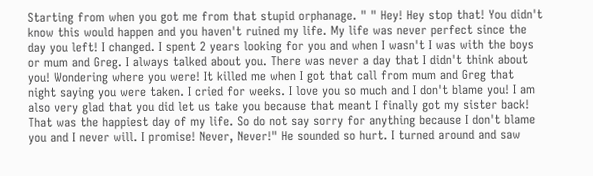Starting from when you got me from that stupid orphanage. " " Hey! Hey stop that! You didn't know this would happen and you haven't ruined my life. My life was never perfect since the day you left! I changed. I spent 2 years looking for you and when I wasn't I was with the boys or mum and Greg. I always talked about you. There was never a day that I didn't think about you! Wondering where you were! It killed me when I got that call from mum and Greg that night saying you were taken. I cried for weeks. I love you so much and I don't blame you! I am also very glad that you did let us take you because that meant I finally got my sister back! That was the happiest day of my life. So do not say sorry for anything because I don't blame you and I never will. I promise! Never, Never!" He sounded so hurt. I turned around and saw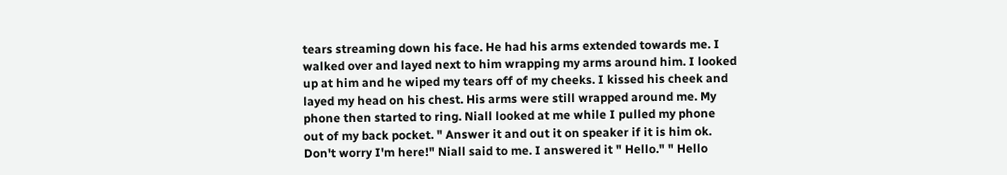tears streaming down his face. He had his arms extended towards me. I walked over and layed next to him wrapping my arms around him. I looked up at him and he wiped my tears off of my cheeks. I kissed his cheek and layed my head on his chest. His arms were still wrapped around me. My phone then started to ring. Niall looked at me while I pulled my phone out of my back pocket. " Answer it and out it on speaker if it is him ok. Don't worry I'm here!" Niall said to me. I answered it " Hello." " Hello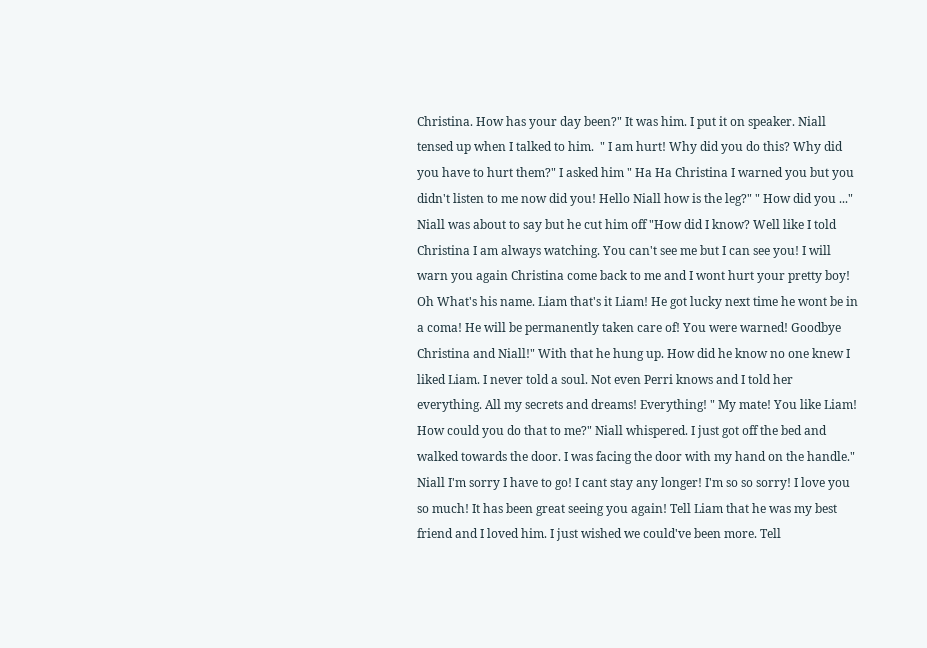Christina. How has your day been?" It was him. I put it on speaker. Niall tensed up when I talked to him.  " I am hurt! Why did you do this? Why did you have to hurt them?" I asked him " Ha Ha Christina I warned you but you didn't listen to me now did you! Hello Niall how is the leg?" " How did you ..." Niall was about to say but he cut him off "How did I know? Well like I told Christina I am always watching. You can't see me but I can see you! I will warn you again Christina come back to me and I wont hurt your pretty boy! Oh What's his name. Liam that's it Liam! He got lucky next time he wont be in a coma! He will be permanently taken care of! You were warned! Goodbye Christina and Niall!" With that he hung up. How did he know no one knew I liked Liam. I never told a soul. Not even Perri knows and I told her everything. All my secrets and dreams! Everything! " My mate! You like Liam! How could you do that to me?" Niall whispered. I just got off the bed and walked towards the door. I was facing the door with my hand on the handle." Niall I'm sorry I have to go! I cant stay any longer! I'm so so sorry! I love you so much! It has been great seeing you again! Tell Liam that he was my best friend and I loved him. I just wished we could've been more. Tell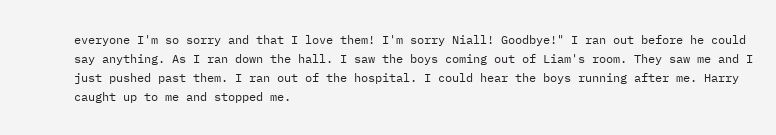everyone I'm so sorry and that I love them! I'm sorry Niall! Goodbye!" I ran out before he could say anything. As I ran down the hall. I saw the boys coming out of Liam's room. They saw me and I just pushed past them. I ran out of the hospital. I could hear the boys running after me. Harry caught up to me and stopped me.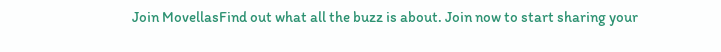Join MovellasFind out what all the buzz is about. Join now to start sharing your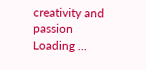creativity and passion
Loading ...